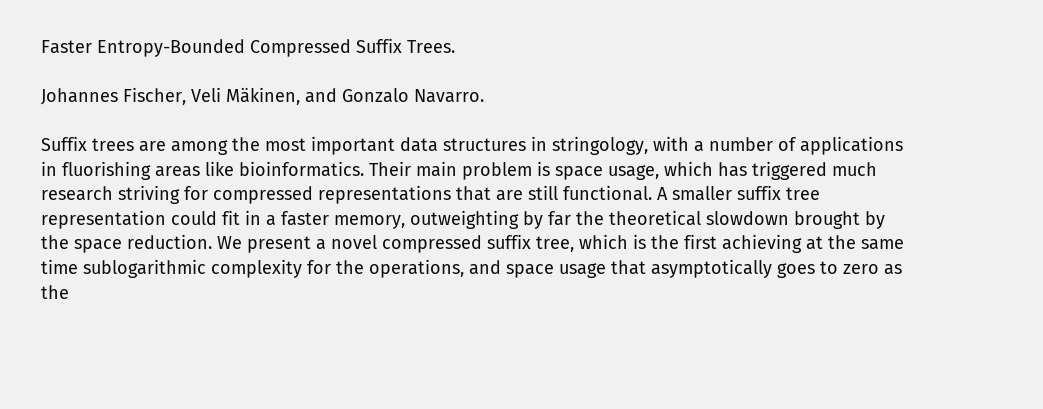Faster Entropy-Bounded Compressed Suffix Trees.

Johannes Fischer, Veli Mäkinen, and Gonzalo Navarro.

Suffix trees are among the most important data structures in stringology, with a number of applications in fluorishing areas like bioinformatics. Their main problem is space usage, which has triggered much research striving for compressed representations that are still functional. A smaller suffix tree representation could fit in a faster memory, outweighting by far the theoretical slowdown brought by the space reduction. We present a novel compressed suffix tree, which is the first achieving at the same time sublogarithmic complexity for the operations, and space usage that asymptotically goes to zero as the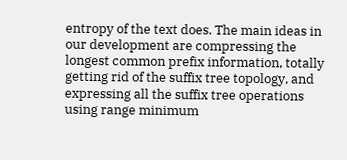entropy of the text does. The main ideas in our development are compressing the longest common prefix information, totally getting rid of the suffix tree topology, and expressing all the suffix tree operations using range minimum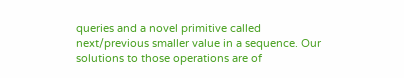queries and a novel primitive called next/previous smaller value in a sequence. Our solutions to those operations are of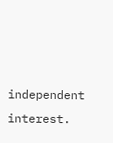independent interest.